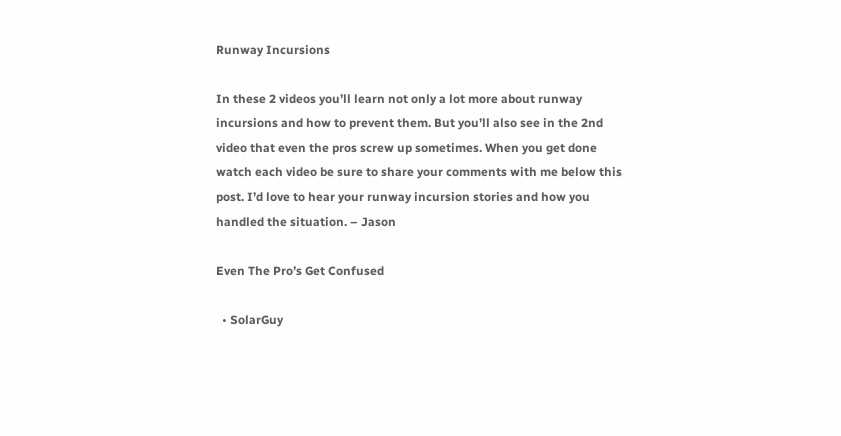Runway Incursions

In these 2 videos you’ll learn not only a lot more about runway incursions and how to prevent them. But you’ll also see in the 2nd video that even the pros screw up sometimes. When you get done watch each video be sure to share your comments with me below this post. I’d love to hear your runway incursion stories and how you handled the situation. – Jason

Even The Pro’s Get Confused

  • SolarGuy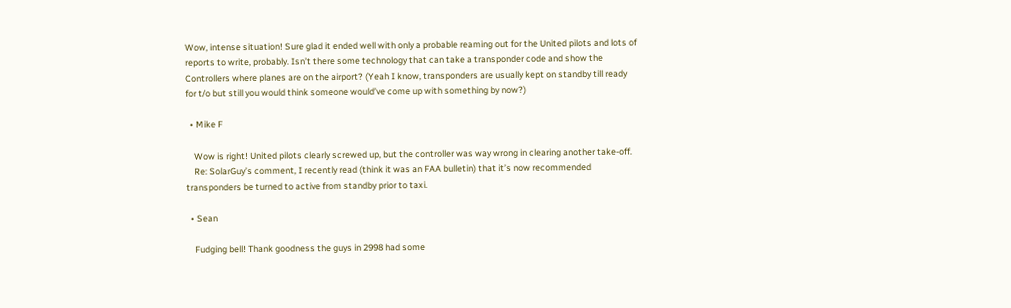Wow, intense situation! Sure glad it ended well with only a probable reaming out for the United pilots and lots of reports to write, probably. Isn’t there some technology that can take a transponder code and show the Controllers where planes are on the airport? (Yeah I know, transponders are usually kept on standby till ready for t/o but still you would think someone would’ve come up with something by now?)

  • Mike F

    Wow is right! United pilots clearly screwed up, but the controller was way wrong in clearing another take-off.
    Re: SolarGuy’s comment, I recently read (think it was an FAA bulletin) that it’s now recommended transponders be turned to active from standby prior to taxi.

  • Sean

    Fudging bell! Thank goodness the guys in 2998 had some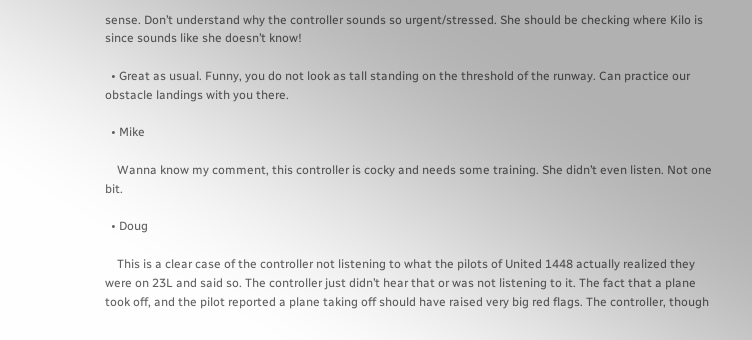sense. Don’t understand why the controller sounds so urgent/stressed. She should be checking where Kilo is since sounds like she doesn’t know!

  • Great as usual. Funny, you do not look as tall standing on the threshold of the runway. Can practice our obstacle landings with you there.

  • Mike

    Wanna know my comment, this controller is cocky and needs some training. She didn’t even listen. Not one bit.

  • Doug

    This is a clear case of the controller not listening to what the pilots of United 1448 actually realized they were on 23L and said so. The controller just didn’t hear that or was not listening to it. The fact that a plane took off, and the pilot reported a plane taking off should have raised very big red flags. The controller, though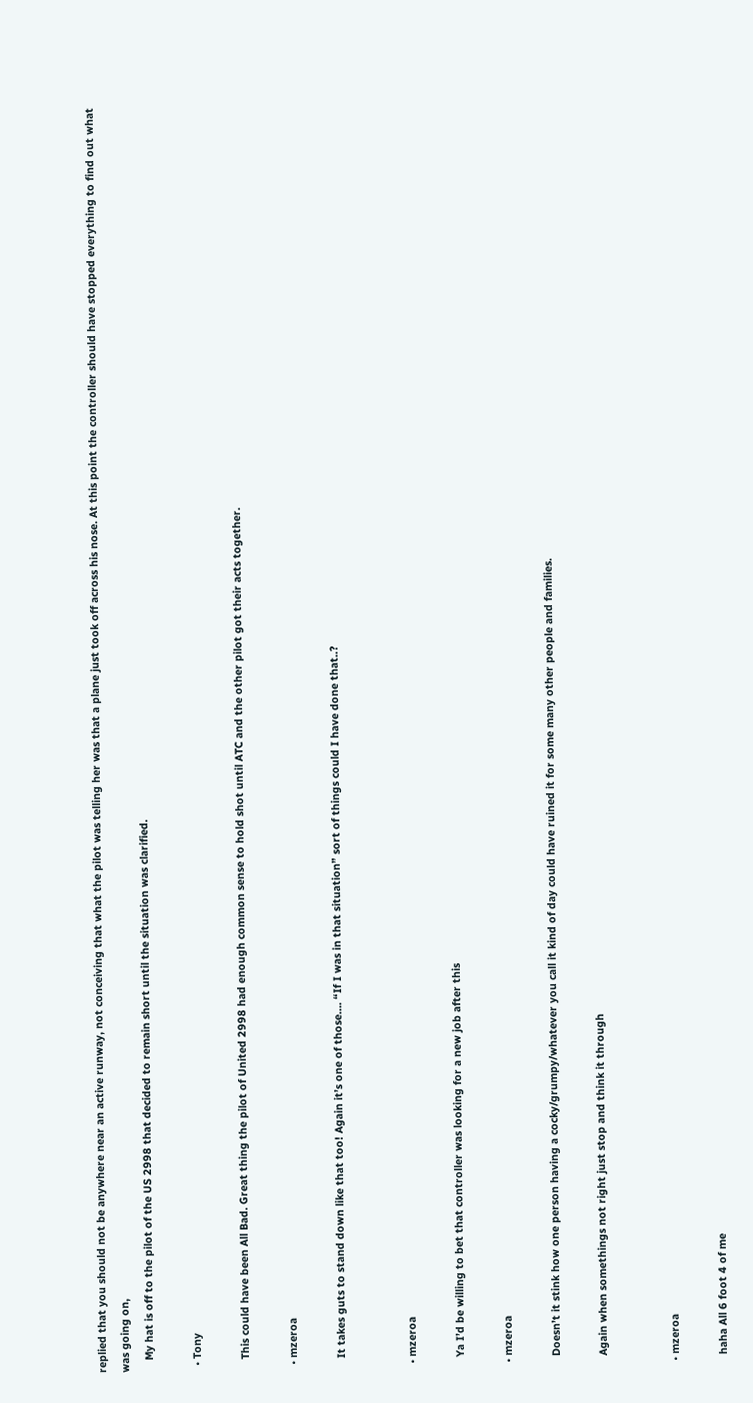replied that you should not be anywhere near an active runway, not conceiving that what the pilot was telling her was that a plane just took off across his nose. At this point the controller should have stopped everything to find out what was going on,
    My hat is off to the pilot of the US 2998 that decided to remain short until the situation was clarified.

  • Tony

    This could have been All Bad. Great thing the pilot of United 2998 had enough common sense to hold shot until ATC and the other pilot got their acts together.

  • mzeroa

    It takes guts to stand down like that too! Again it’s one of those…. “If I was in that situation” sort of things could I have done that..?


  • mzeroa

    Ya I’d be willing to bet that controller was looking for a new job after this

  • mzeroa

    Doesn’t it stink how one person having a cocky/grumpy/whatever you call it kind of day could have ruined it for some many other people and families.

    Again when somethings not right just stop and think it through


  • mzeroa

    haha All 6 foot 4 of me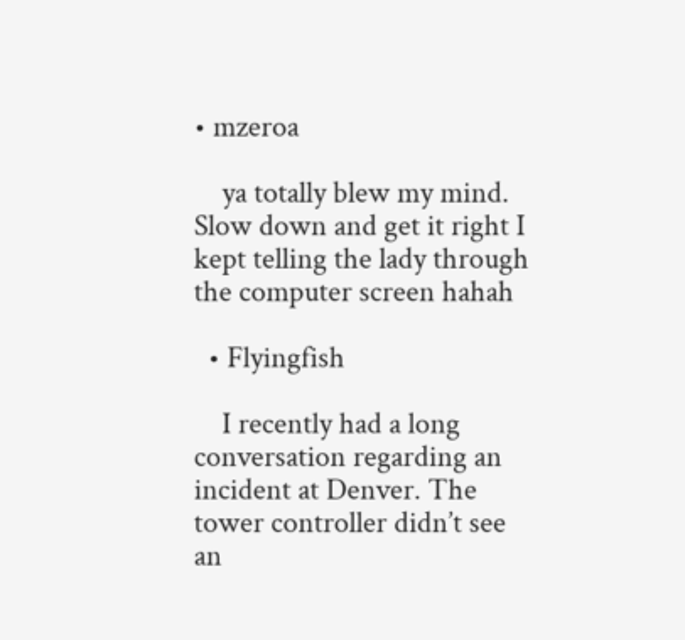• mzeroa

    ya totally blew my mind. Slow down and get it right I kept telling the lady through the computer screen hahah

  • Flyingfish

    I recently had a long conversation regarding an incident at Denver. The tower controller didn’t see an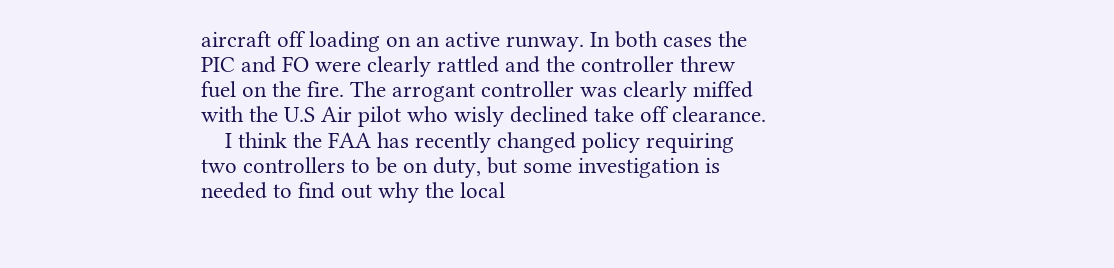aircraft off loading on an active runway. In both cases the PIC and FO were clearly rattled and the controller threw fuel on the fire. The arrogant controller was clearly miffed with the U.S Air pilot who wisly declined take off clearance.
    I think the FAA has recently changed policy requiring two controllers to be on duty, but some investigation is needed to find out why the local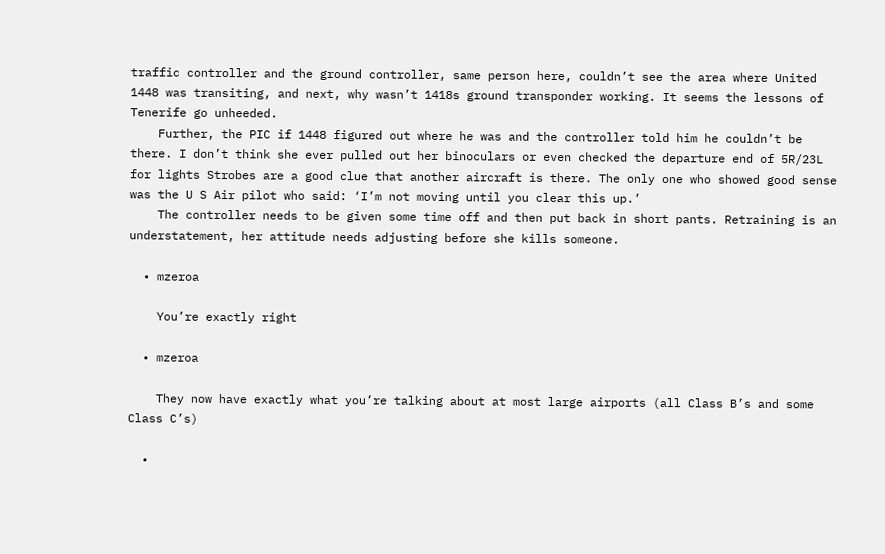traffic controller and the ground controller, same person here, couldn’t see the area where United 1448 was transiting, and next, why wasn’t 1418s ground transponder working. It seems the lessons of Tenerife go unheeded.
    Further, the PIC if 1448 figured out where he was and the controller told him he couldn’t be there. I don’t think she ever pulled out her binoculars or even checked the departure end of 5R/23L for lights Strobes are a good clue that another aircraft is there. The only one who showed good sense was the U S Air pilot who said: ‘I’m not moving until you clear this up.’
    The controller needs to be given some time off and then put back in short pants. Retraining is an understatement, her attitude needs adjusting before she kills someone.

  • mzeroa

    You’re exactly right

  • mzeroa

    They now have exactly what you’re talking about at most large airports (all Class B’s and some Class C’s)

  •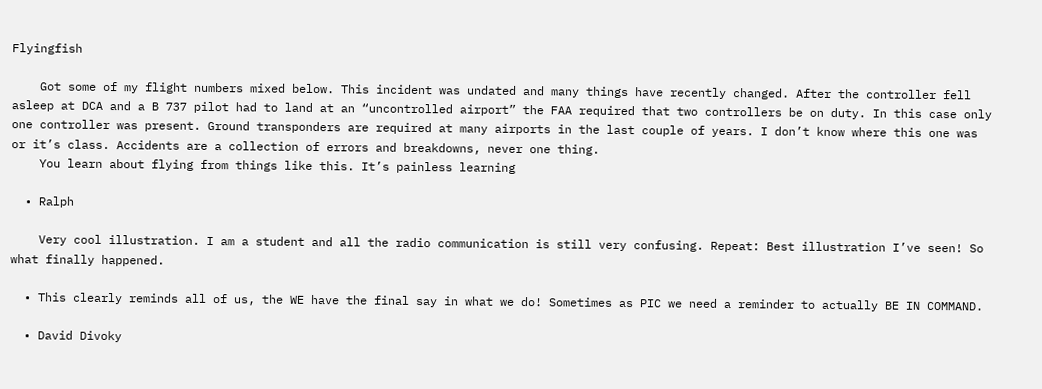Flyingfish

    Got some of my flight numbers mixed below. This incident was undated and many things have recently changed. After the controller fell asleep at DCA and a B 737 pilot had to land at an “uncontrolled airport” the FAA required that two controllers be on duty. In this case only one controller was present. Ground transponders are required at many airports in the last couple of years. I don’t know where this one was or it’s class. Accidents are a collection of errors and breakdowns, never one thing.
    You learn about flying from things like this. It’s painless learning

  • Ralph

    Very cool illustration. I am a student and all the radio communication is still very confusing. Repeat: Best illustration I’ve seen! So what finally happened.

  • This clearly reminds all of us, the WE have the final say in what we do! Sometimes as PIC we need a reminder to actually BE IN COMMAND.

  • David Divoky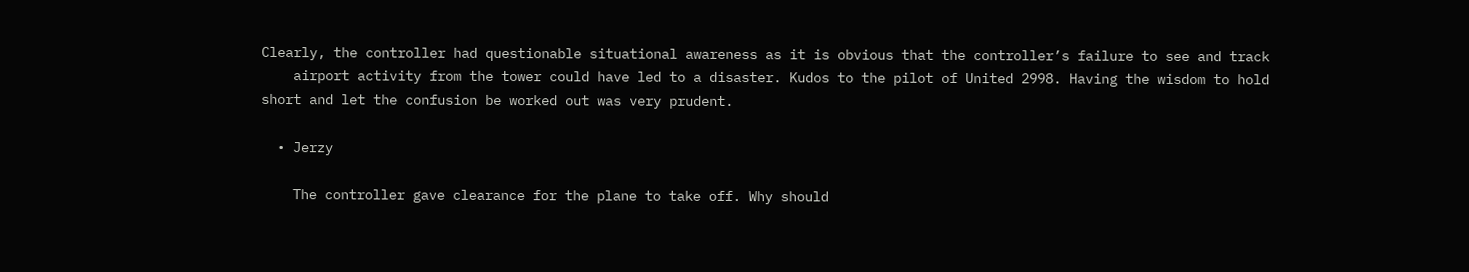Clearly, the controller had questionable situational awareness as it is obvious that the controller’s failure to see and track
    airport activity from the tower could have led to a disaster. Kudos to the pilot of United 2998. Having the wisdom to hold short and let the confusion be worked out was very prudent.

  • Jerzy

    The controller gave clearance for the plane to take off. Why should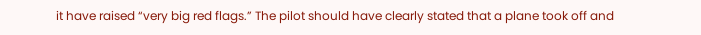it have raised “very big red flags.” The pilot should have clearly stated that a plane took off and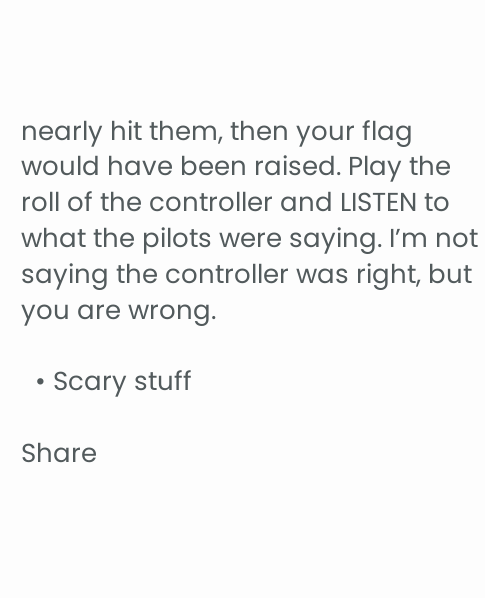nearly hit them, then your flag would have been raised. Play the roll of the controller and LISTEN to what the pilots were saying. I’m not saying the controller was right, but you are wrong.

  • Scary stuff

Share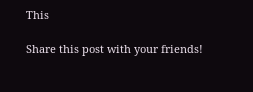This

Share this post with your friends!